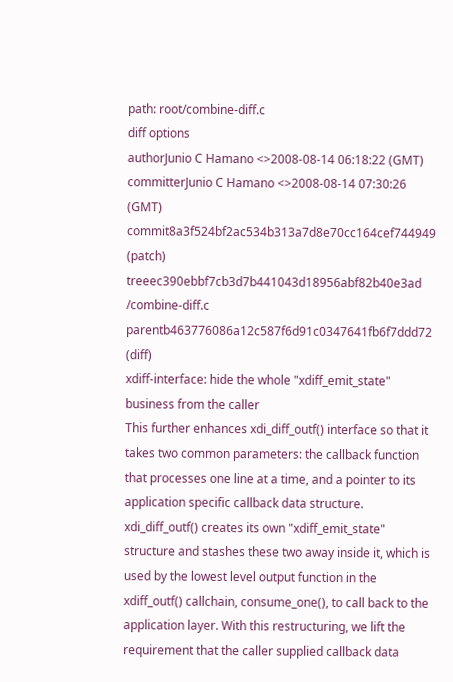path: root/combine-diff.c
diff options
authorJunio C Hamano <>2008-08-14 06:18:22 (GMT)
committerJunio C Hamano <>2008-08-14 07:30:26 (GMT)
commit8a3f524bf2ac534b313a7d8e70cc164cef744949 (patch)
treeec390ebbf7cb3d7b441043d18956abf82b40e3ad /combine-diff.c
parentb463776086a12c587f6d91c0347641fb6f7ddd72 (diff)
xdiff-interface: hide the whole "xdiff_emit_state" business from the caller
This further enhances xdi_diff_outf() interface so that it takes two common parameters: the callback function that processes one line at a time, and a pointer to its application specific callback data structure. xdi_diff_outf() creates its own "xdiff_emit_state" structure and stashes these two away inside it, which is used by the lowest level output function in the xdiff_outf() callchain, consume_one(), to call back to the application layer. With this restructuring, we lift the requirement that the caller supplied callback data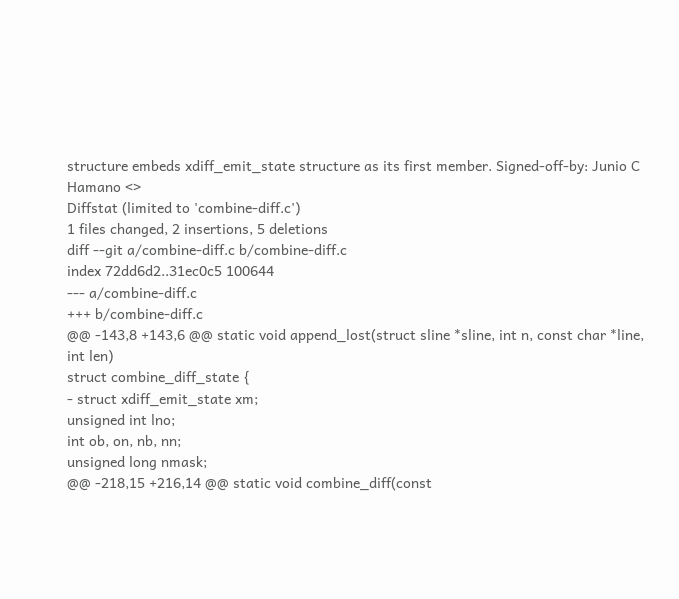structure embeds xdiff_emit_state structure as its first member. Signed-off-by: Junio C Hamano <>
Diffstat (limited to 'combine-diff.c')
1 files changed, 2 insertions, 5 deletions
diff --git a/combine-diff.c b/combine-diff.c
index 72dd6d2..31ec0c5 100644
--- a/combine-diff.c
+++ b/combine-diff.c
@@ -143,8 +143,6 @@ static void append_lost(struct sline *sline, int n, const char *line, int len)
struct combine_diff_state {
- struct xdiff_emit_state xm;
unsigned int lno;
int ob, on, nb, nn;
unsigned long nmask;
@@ -218,15 +216,14 @@ static void combine_diff(const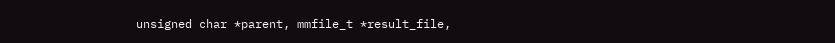unsigned char *parent, mmfile_t *result_file,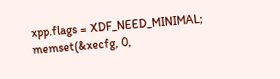xpp.flags = XDF_NEED_MINIMAL;
memset(&xecfg, 0,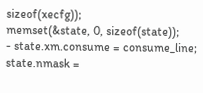sizeof(xecfg));
memset(&state, 0, sizeof(state));
- state.xm.consume = consume_line;
state.nmask =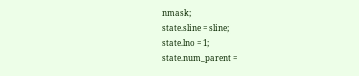nmask;
state.sline = sline;
state.lno = 1;
state.num_parent =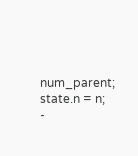num_parent;
state.n = n;
-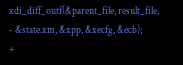xdi_diff_outf(&parent_file, result_file,
- &state.xm, &xpp, &xecfg, &ecb);
+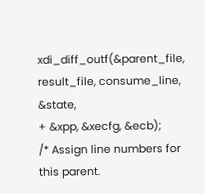xdi_diff_outf(&parent_file, result_file, consume_line, &state,
+ &xpp, &xecfg, &ecb);
/* Assign line numbers for this parent.